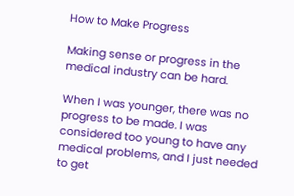How to Make Progress

Making sense or progress in the medical industry can be hard.

When I was younger, there was no progress to be made. I was considered too young to have any medical problems, and I just needed to get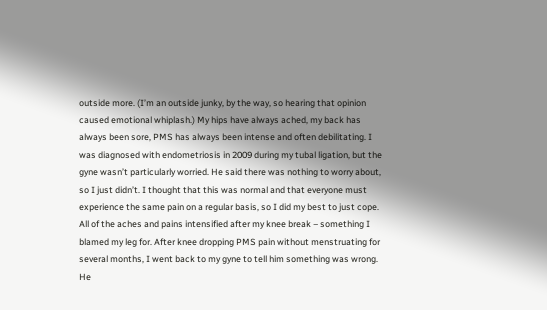outside more. (I’m an outside junky, by the way, so hearing that opinion caused emotional whiplash.) My hips have always ached, my back has always been sore, PMS has always been intense and often debilitating. I was diagnosed with endometriosis in 2009 during my tubal ligation, but the gyne wasn’t particularly worried. He said there was nothing to worry about, so I just didn’t. I thought that this was normal and that everyone must experience the same pain on a regular basis, so I did my best to just cope. All of the aches and pains intensified after my knee break – something I blamed my leg for. After knee dropping PMS pain without menstruating for several months, I went back to my gyne to tell him something was wrong. He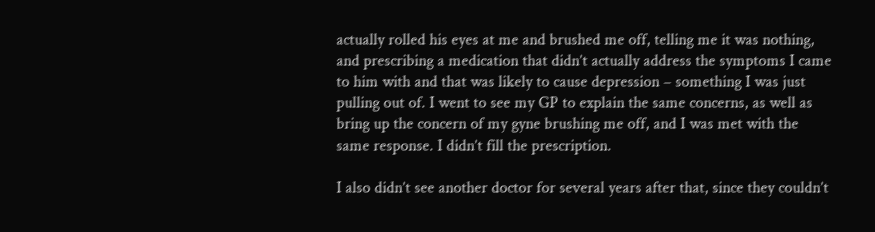actually rolled his eyes at me and brushed me off, telling me it was nothing, and prescribing a medication that didn’t actually address the symptoms I came to him with and that was likely to cause depression – something I was just pulling out of. I went to see my GP to explain the same concerns, as well as bring up the concern of my gyne brushing me off, and I was met with the same response. I didn’t fill the prescription.

I also didn’t see another doctor for several years after that, since they couldn’t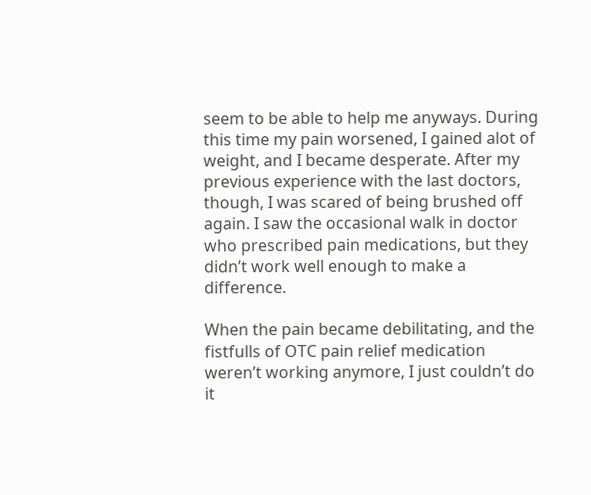seem to be able to help me anyways. During this time my pain worsened, I gained alot of weight, and I became desperate. After my previous experience with the last doctors, though, I was scared of being brushed off again. I saw the occasional walk in doctor who prescribed pain medications, but they didn’t work well enough to make a difference.

When the pain became debilitating, and the fistfulls of OTC pain relief medication weren’t working anymore, I just couldn’t do it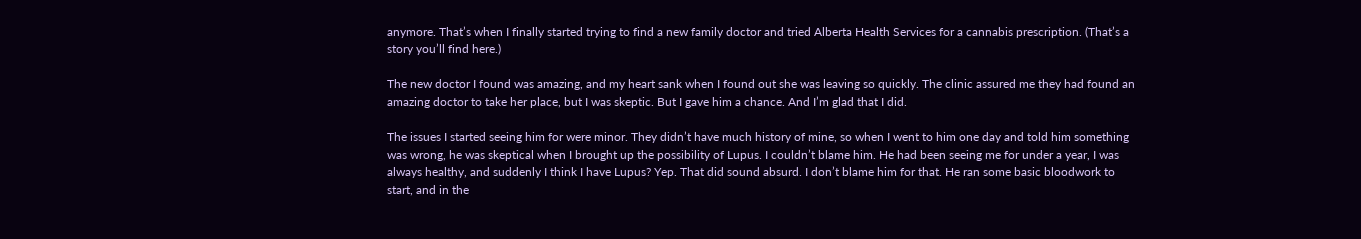anymore. That’s when I finally started trying to find a new family doctor and tried Alberta Health Services for a cannabis prescription. (That’s a story you’ll find here.)

The new doctor I found was amazing, and my heart sank when I found out she was leaving so quickly. The clinic assured me they had found an amazing doctor to take her place, but I was skeptic. But I gave him a chance. And I’m glad that I did.

The issues I started seeing him for were minor. They didn’t have much history of mine, so when I went to him one day and told him something was wrong, he was skeptical when I brought up the possibility of Lupus. I couldn’t blame him. He had been seeing me for under a year, I was always healthy, and suddenly I think I have Lupus? Yep. That did sound absurd. I don’t blame him for that. He ran some basic bloodwork to start, and in the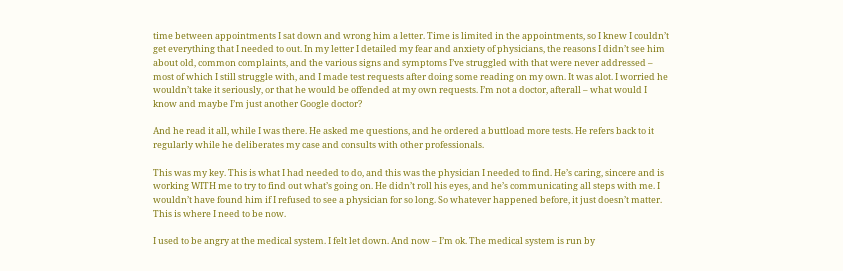time between appointments I sat down and wrong him a letter. Time is limited in the appointments, so I knew I couldn’t get everything that I needed to out. In my letter I detailed my fear and anxiety of physicians, the reasons I didn’t see him about old, common complaints, and the various signs and symptoms I’ve struggled with that were never addressed – most of which I still struggle with, and I made test requests after doing some reading on my own. It was alot. I worried he wouldn’t take it seriously, or that he would be offended at my own requests. I’m not a doctor, afterall – what would I know and maybe I’m just another Google doctor?

And he read it all, while I was there. He asked me questions, and he ordered a buttload more tests. He refers back to it regularly while he deliberates my case and consults with other professionals.

This was my key. This is what I had needed to do, and this was the physician I needed to find. He’s caring, sincere and is working WITH me to try to find out what’s going on. He didn’t roll his eyes, and he’s communicating all steps with me. I wouldn’t have found him if I refused to see a physician for so long. So whatever happened before, it just doesn’t matter. This is where I need to be now.

I used to be angry at the medical system. I felt let down. And now – I’m ok. The medical system is run by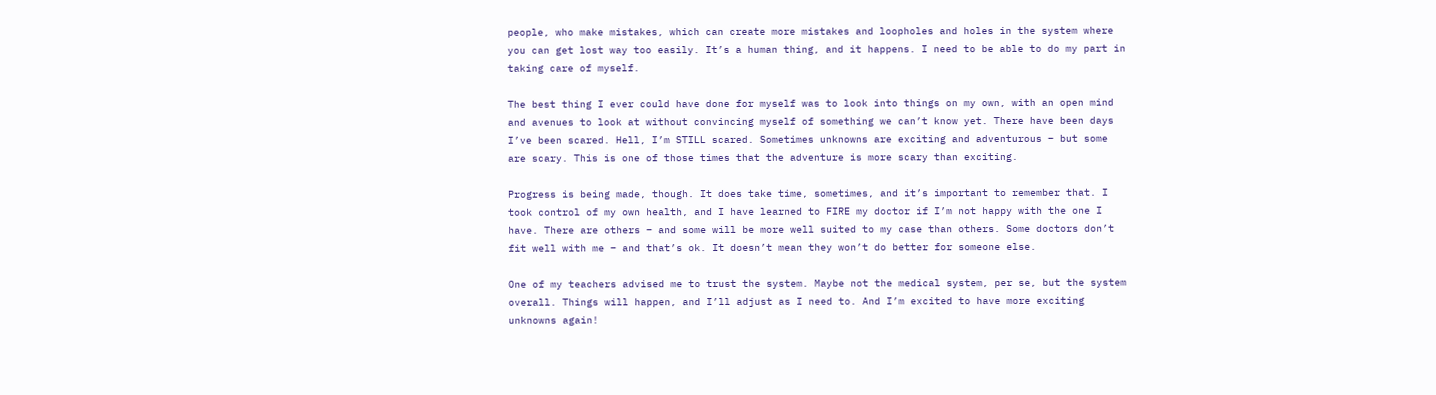people, who make mistakes, which can create more mistakes and loopholes and holes in the system where you can get lost way too easily. It’s a human thing, and it happens. I need to be able to do my part in taking care of myself.

The best thing I ever could have done for myself was to look into things on my own, with an open mind and avenues to look at without convincing myself of something we can’t know yet. There have been days I’ve been scared. Hell, I’m STILL scared. Sometimes unknowns are exciting and adventurous – but some are scary. This is one of those times that the adventure is more scary than exciting.

Progress is being made, though. It does take time, sometimes, and it’s important to remember that. I took control of my own health, and I have learned to FIRE my doctor if I’m not happy with the one I have. There are others – and some will be more well suited to my case than others. Some doctors don’t fit well with me – and that’s ok. It doesn’t mean they won’t do better for someone else.

One of my teachers advised me to trust the system. Maybe not the medical system, per se, but the system overall. Things will happen, and I’ll adjust as I need to. And I’m excited to have more exciting unknowns again!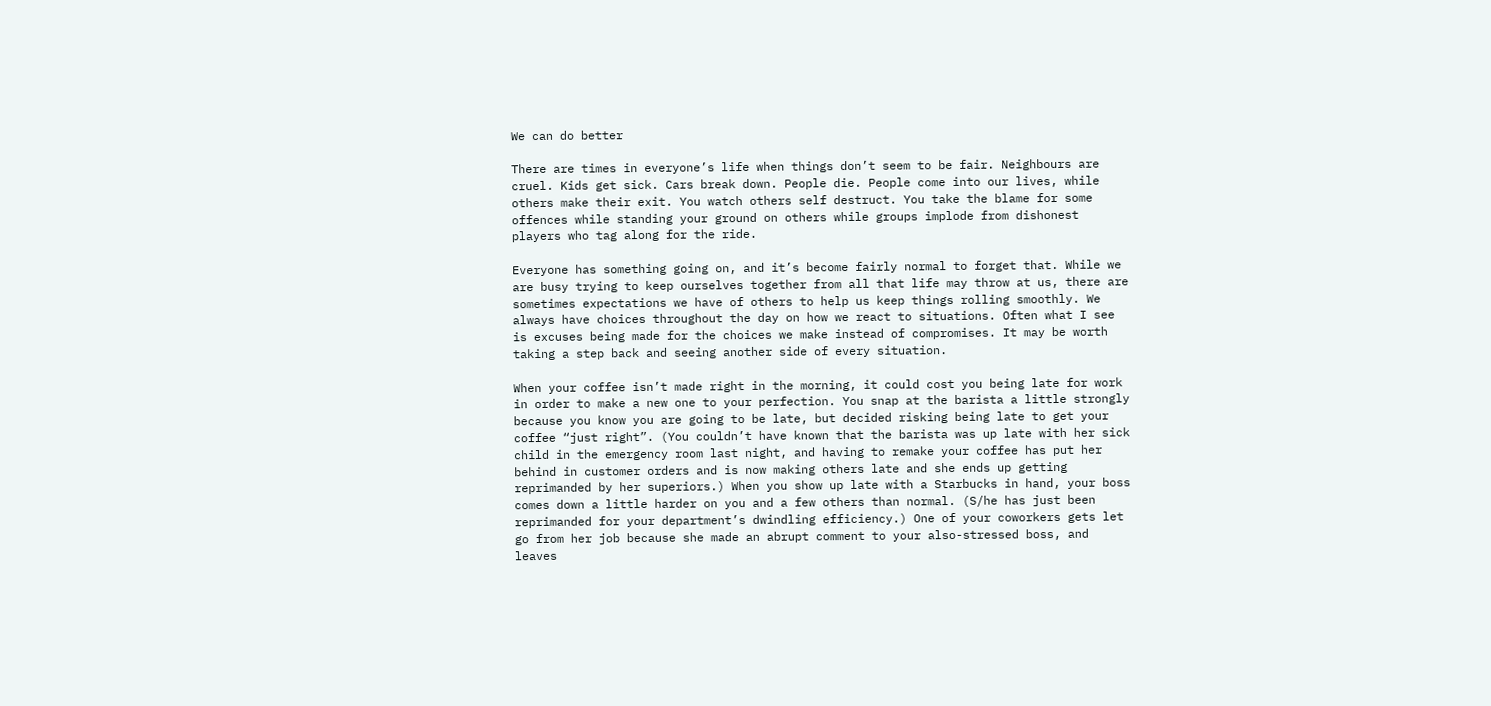We can do better

There are times in everyone’s life when things don’t seem to be fair. Neighbours are cruel. Kids get sick. Cars break down. People die. People come into our lives, while others make their exit. You watch others self destruct. You take the blame for some offences while standing your ground on others while groups implode from dishonest players who tag along for the ride.

Everyone has something going on, and it’s become fairly normal to forget that. While we are busy trying to keep ourselves together from all that life may throw at us, there are sometimes expectations we have of others to help us keep things rolling smoothly. We always have choices throughout the day on how we react to situations. Often what I see is excuses being made for the choices we make instead of compromises. It may be worth taking a step back and seeing another side of every situation.

When your coffee isn’t made right in the morning, it could cost you being late for work in order to make a new one to your perfection. You snap at the barista a little strongly because you know you are going to be late, but decided risking being late to get your coffee “just right”. (You couldn’t have known that the barista was up late with her sick child in the emergency room last night, and having to remake your coffee has put her behind in customer orders and is now making others late and she ends up getting reprimanded by her superiors.) When you show up late with a Starbucks in hand, your boss comes down a little harder on you and a few others than normal. (S/he has just been reprimanded for your department’s dwindling efficiency.) One of your coworkers gets let go from her job because she made an abrupt comment to your also-stressed boss, and leaves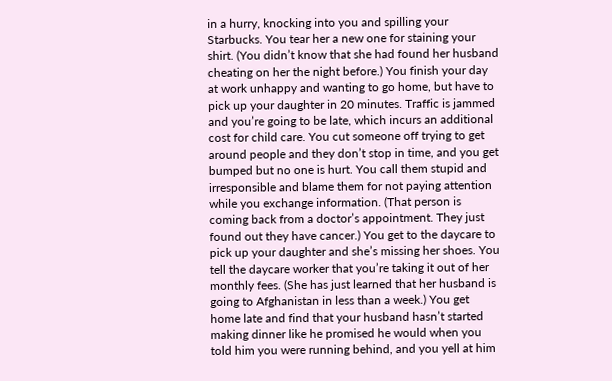in a hurry, knocking into you and spilling your Starbucks. You tear her a new one for staining your shirt. (You didn’t know that she had found her husband cheating on her the night before.) You finish your day at work unhappy and wanting to go home, but have to pick up your daughter in 20 minutes. Traffic is jammed and you’re going to be late, which incurs an additional cost for child care. You cut someone off trying to get around people and they don’t stop in time, and you get bumped but no one is hurt. You call them stupid and irresponsible and blame them for not paying attention while you exchange information. (That person is coming back from a doctor’s appointment. They just found out they have cancer.) You get to the daycare to pick up your daughter and she’s missing her shoes. You tell the daycare worker that you’re taking it out of her monthly fees. (She has just learned that her husband is going to Afghanistan in less than a week.) You get home late and find that your husband hasn’t started making dinner like he promised he would when you told him you were running behind, and you yell at him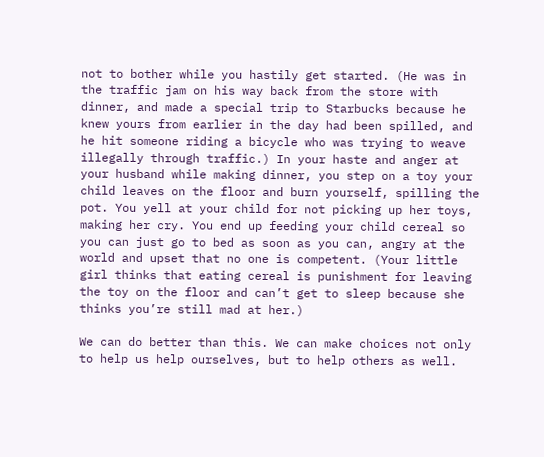not to bother while you hastily get started. (He was in the traffic jam on his way back from the store with dinner, and made a special trip to Starbucks because he knew yours from earlier in the day had been spilled, and he hit someone riding a bicycle who was trying to weave illegally through traffic.) In your haste and anger at your husband while making dinner, you step on a toy your child leaves on the floor and burn yourself, spilling the pot. You yell at your child for not picking up her toys, making her cry. You end up feeding your child cereal so you can just go to bed as soon as you can, angry at the world and upset that no one is competent. (Your little girl thinks that eating cereal is punishment for leaving the toy on the floor and can’t get to sleep because she thinks you’re still mad at her.)

We can do better than this. We can make choices not only to help us help ourselves, but to help others as well.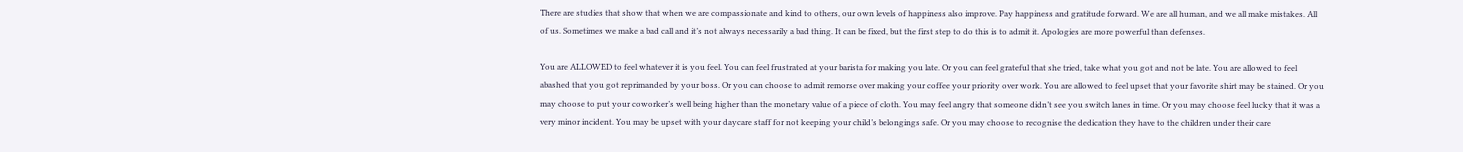There are studies that show that when we are compassionate and kind to others, our own levels of happiness also improve. Pay happiness and gratitude forward. We are all human, and we all make mistakes. All of us. Sometimes we make a bad call and it’s not always necessarily a bad thing. It can be fixed, but the first step to do this is to admit it. Apologies are more powerful than defenses.

You are ALLOWED to feel whatever it is you feel. You can feel frustrated at your barista for making you late. Or you can feel grateful that she tried, take what you got and not be late. You are allowed to feel abashed that you got reprimanded by your boss. Or you can choose to admit remorse over making your coffee your priority over work. You are allowed to feel upset that your favorite shirt may be stained. Or you may choose to put your coworker’s well being higher than the monetary value of a piece of cloth. You may feel angry that someone didn’t see you switch lanes in time. Or you may choose feel lucky that it was a very minor incident. You may be upset with your daycare staff for not keeping your child’s belongings safe. Or you may choose to recognise the dedication they have to the children under their care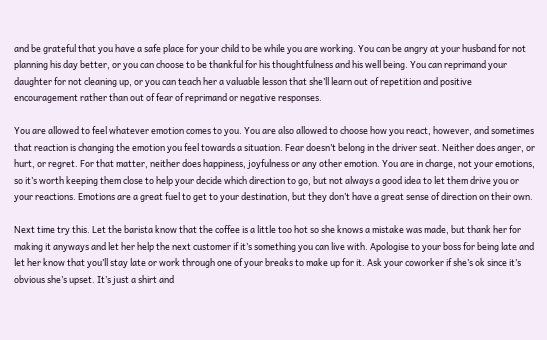and be grateful that you have a safe place for your child to be while you are working. You can be angry at your husband for not planning his day better, or you can choose to be thankful for his thoughtfulness and his well being. You can reprimand your daughter for not cleaning up, or you can teach her a valuable lesson that she’ll learn out of repetition and positive encouragement rather than out of fear of reprimand or negative responses.

You are allowed to feel whatever emotion comes to you. You are also allowed to choose how you react, however, and sometimes that reaction is changing the emotion you feel towards a situation. Fear doesn’t belong in the driver seat. Neither does anger, or hurt, or regret. For that matter, neither does happiness, joyfulness or any other emotion. You are in charge, not your emotions, so it’s worth keeping them close to help your decide which direction to go, but not always a good idea to let them drive you or your reactions. Emotions are a great fuel to get to your destination, but they don’t have a great sense of direction on their own.

Next time try this. Let the barista know that the coffee is a little too hot so she knows a mistake was made, but thank her for making it anyways and let her help the next customer if it’s something you can live with. Apologise to your boss for being late and let her know that you’ll stay late or work through one of your breaks to make up for it. Ask your coworker if she’s ok since it’s obvious she’s upset. It’s just a shirt and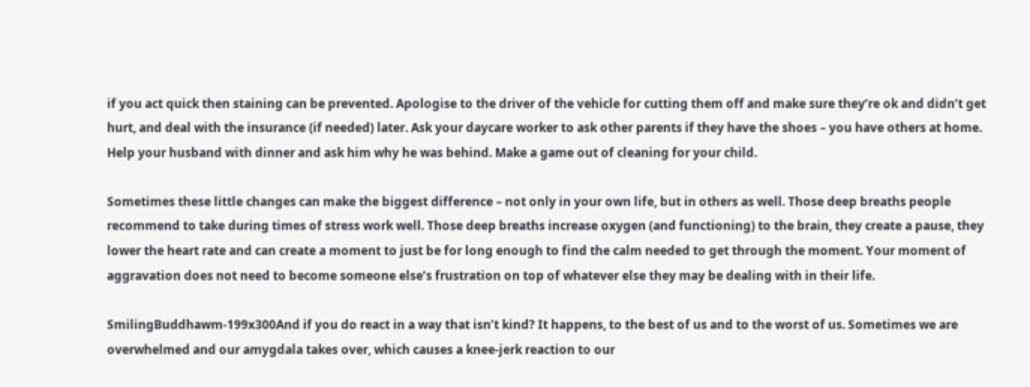if you act quick then staining can be prevented. Apologise to the driver of the vehicle for cutting them off and make sure they’re ok and didn’t get hurt, and deal with the insurance (if needed) later. Ask your daycare worker to ask other parents if they have the shoes – you have others at home. Help your husband with dinner and ask him why he was behind. Make a game out of cleaning for your child.

Sometimes these little changes can make the biggest difference – not only in your own life, but in others as well. Those deep breaths people recommend to take during times of stress work well. Those deep breaths increase oxygen (and functioning) to the brain, they create a pause, they lower the heart rate and can create a moment to just be for long enough to find the calm needed to get through the moment. Your moment of aggravation does not need to become someone else’s frustration on top of whatever else they may be dealing with in their life.

SmilingBuddhawm-199x300And if you do react in a way that isn’t kind? It happens, to the best of us and to the worst of us. Sometimes we are overwhelmed and our amygdala takes over, which causes a knee-jerk reaction to our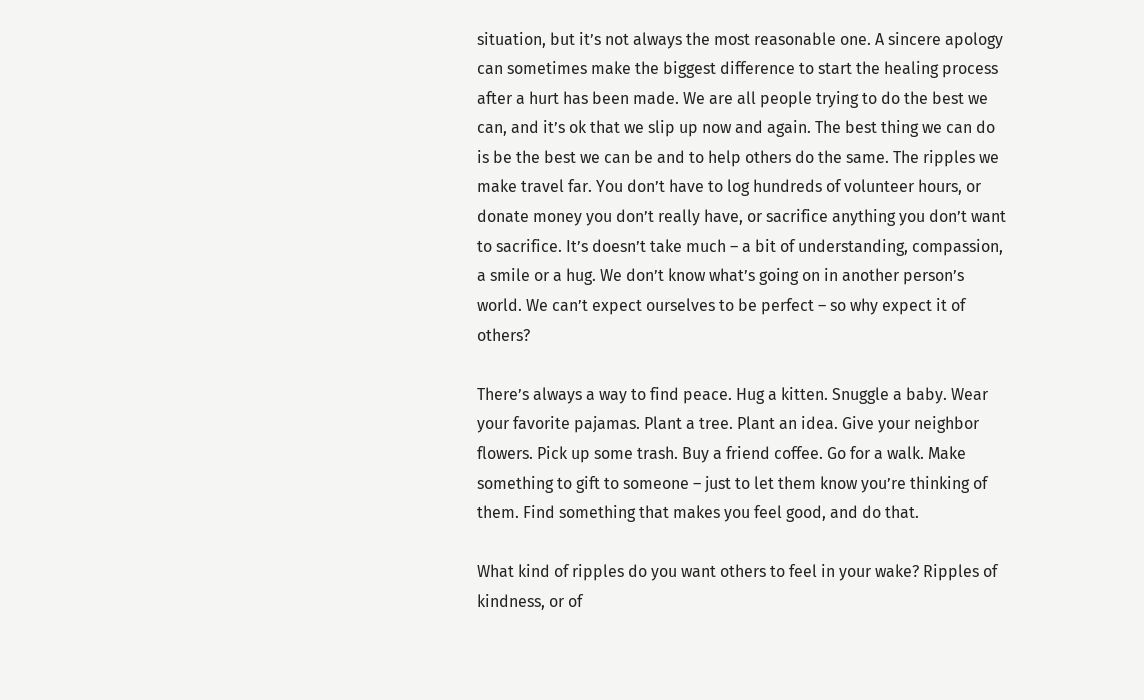situation, but it’s not always the most reasonable one. A sincere apology can sometimes make the biggest difference to start the healing process after a hurt has been made. We are all people trying to do the best we can, and it’s ok that we slip up now and again. The best thing we can do is be the best we can be and to help others do the same. The ripples we make travel far. You don’t have to log hundreds of volunteer hours, or donate money you don’t really have, or sacrifice anything you don’t want to sacrifice. It’s doesn’t take much – a bit of understanding, compassion, a smile or a hug. We don’t know what’s going on in another person’s world. We can’t expect ourselves to be perfect – so why expect it of others?

There’s always a way to find peace. Hug a kitten. Snuggle a baby. Wear your favorite pajamas. Plant a tree. Plant an idea. Give your neighbor flowers. Pick up some trash. Buy a friend coffee. Go for a walk. Make something to gift to someone – just to let them know you’re thinking of them. Find something that makes you feel good, and do that.

What kind of ripples do you want others to feel in your wake? Ripples of kindness, or of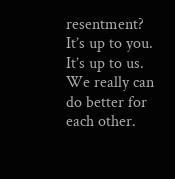resentment? It’s up to you. It’s up to us. We really can do better for each other.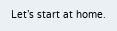Let’s start at home.